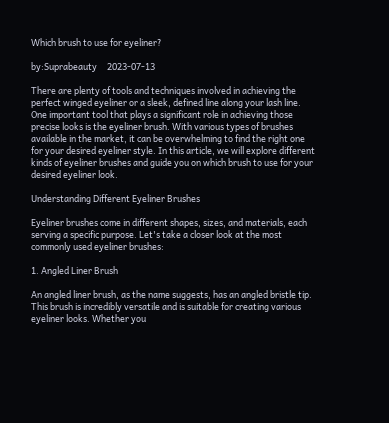Which brush to use for eyeliner?

by:Suprabeauty     2023-07-13

There are plenty of tools and techniques involved in achieving the perfect winged eyeliner or a sleek, defined line along your lash line. One important tool that plays a significant role in achieving those precise looks is the eyeliner brush. With various types of brushes available in the market, it can be overwhelming to find the right one for your desired eyeliner style. In this article, we will explore different kinds of eyeliner brushes and guide you on which brush to use for your desired eyeliner look.

Understanding Different Eyeliner Brushes

Eyeliner brushes come in different shapes, sizes, and materials, each serving a specific purpose. Let's take a closer look at the most commonly used eyeliner brushes:

1. Angled Liner Brush

An angled liner brush, as the name suggests, has an angled bristle tip. This brush is incredibly versatile and is suitable for creating various eyeliner looks. Whether you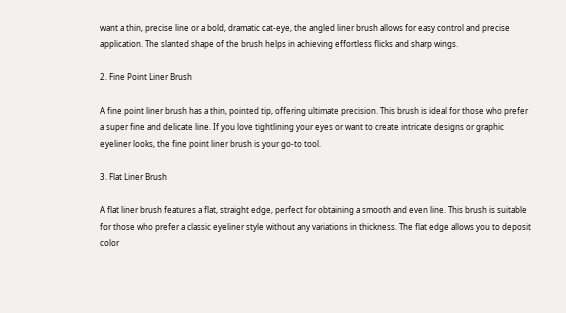want a thin, precise line or a bold, dramatic cat-eye, the angled liner brush allows for easy control and precise application. The slanted shape of the brush helps in achieving effortless flicks and sharp wings.

2. Fine Point Liner Brush

A fine point liner brush has a thin, pointed tip, offering ultimate precision. This brush is ideal for those who prefer a super fine and delicate line. If you love tightlining your eyes or want to create intricate designs or graphic eyeliner looks, the fine point liner brush is your go-to tool.

3. Flat Liner Brush

A flat liner brush features a flat, straight edge, perfect for obtaining a smooth and even line. This brush is suitable for those who prefer a classic eyeliner style without any variations in thickness. The flat edge allows you to deposit color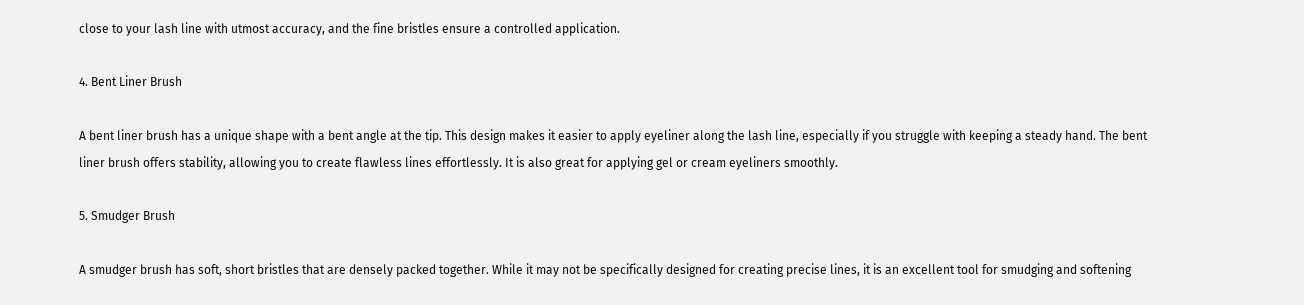close to your lash line with utmost accuracy, and the fine bristles ensure a controlled application.

4. Bent Liner Brush

A bent liner brush has a unique shape with a bent angle at the tip. This design makes it easier to apply eyeliner along the lash line, especially if you struggle with keeping a steady hand. The bent liner brush offers stability, allowing you to create flawless lines effortlessly. It is also great for applying gel or cream eyeliners smoothly.

5. Smudger Brush

A smudger brush has soft, short bristles that are densely packed together. While it may not be specifically designed for creating precise lines, it is an excellent tool for smudging and softening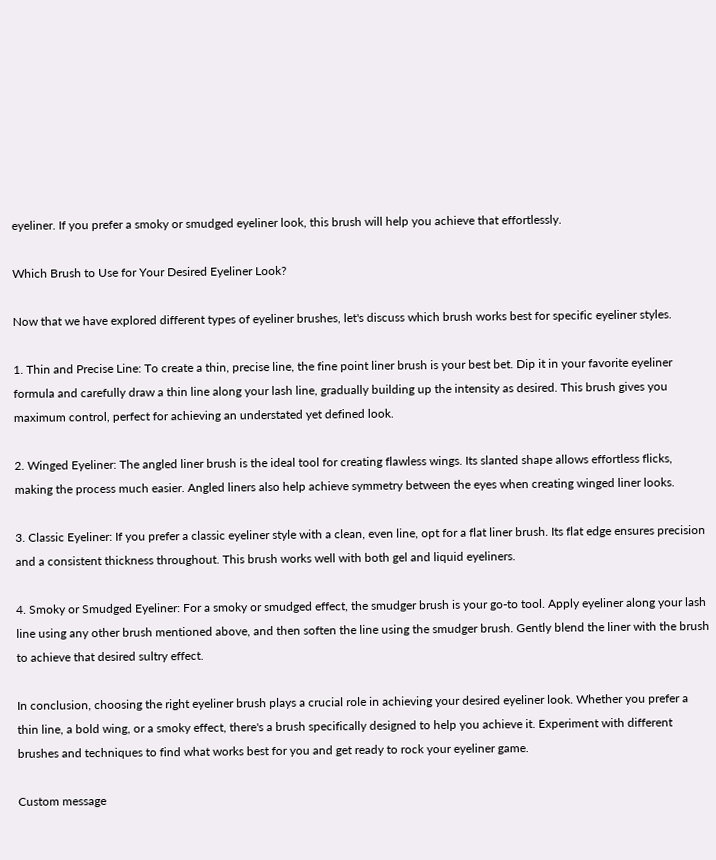eyeliner. If you prefer a smoky or smudged eyeliner look, this brush will help you achieve that effortlessly.

Which Brush to Use for Your Desired Eyeliner Look?

Now that we have explored different types of eyeliner brushes, let's discuss which brush works best for specific eyeliner styles.

1. Thin and Precise Line: To create a thin, precise line, the fine point liner brush is your best bet. Dip it in your favorite eyeliner formula and carefully draw a thin line along your lash line, gradually building up the intensity as desired. This brush gives you maximum control, perfect for achieving an understated yet defined look.

2. Winged Eyeliner: The angled liner brush is the ideal tool for creating flawless wings. Its slanted shape allows effortless flicks, making the process much easier. Angled liners also help achieve symmetry between the eyes when creating winged liner looks.

3. Classic Eyeliner: If you prefer a classic eyeliner style with a clean, even line, opt for a flat liner brush. Its flat edge ensures precision and a consistent thickness throughout. This brush works well with both gel and liquid eyeliners.

4. Smoky or Smudged Eyeliner: For a smoky or smudged effect, the smudger brush is your go-to tool. Apply eyeliner along your lash line using any other brush mentioned above, and then soften the line using the smudger brush. Gently blend the liner with the brush to achieve that desired sultry effect.

In conclusion, choosing the right eyeliner brush plays a crucial role in achieving your desired eyeliner look. Whether you prefer a thin line, a bold wing, or a smoky effect, there's a brush specifically designed to help you achieve it. Experiment with different brushes and techniques to find what works best for you and get ready to rock your eyeliner game.

Custom message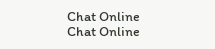Chat Online
Chat Online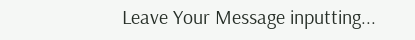Leave Your Message inputting...